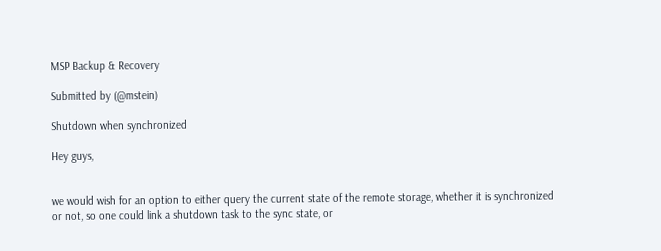MSP Backup & Recovery

Submitted by (@mstein)

Shutdown when synchronized

Hey guys,


we would wish for an option to either query the current state of the remote storage, whether it is synchronized or not, so one could link a shutdown task to the sync state, or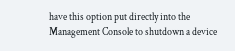have this option put directly into the Management Console to shutdown a device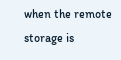when the remote storage is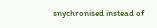snychronised instead of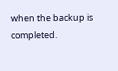when the backup is completed.